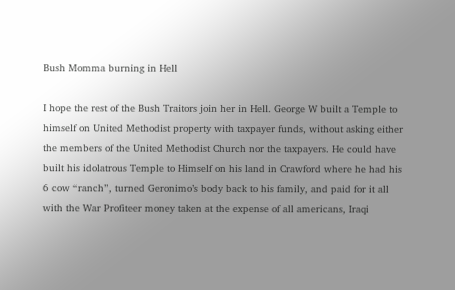Bush Momma burning in Hell

I hope the rest of the Bush Traitors join her in Hell. George W built a Temple to himself on United Methodist property with taxpayer funds, without asking either the members of the United Methodist Church nor the taxpayers. He could have built his idolatrous Temple to Himself on his land in Crawford where he had his 6 cow “ranch”, turned Geronimo’s body back to his family, and paid for it all with the War Profiteer money taken at the expense of all americans, Iraqi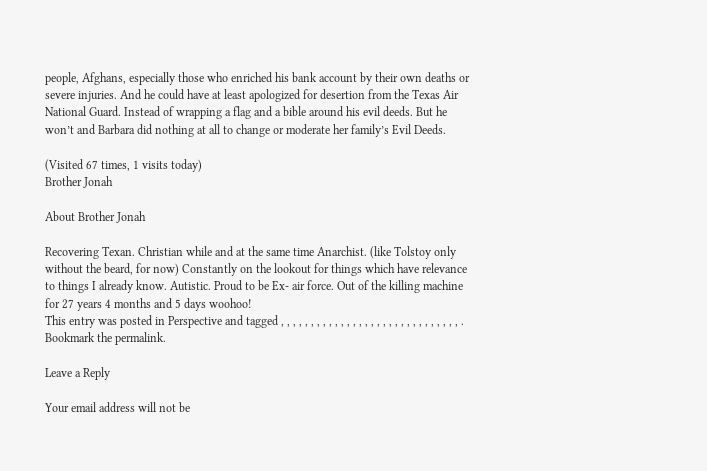people, Afghans, especially those who enriched his bank account by their own deaths or severe injuries. And he could have at least apologized for desertion from the Texas Air National Guard. Instead of wrapping a flag and a bible around his evil deeds. But he won’t and Barbara did nothing at all to change or moderate her family’s Evil Deeds.

(Visited 67 times, 1 visits today)
Brother Jonah

About Brother Jonah

Recovering Texan. Christian while and at the same time Anarchist. (like Tolstoy only without the beard, for now) Constantly on the lookout for things which have relevance to things I already know. Autistic. Proud to be Ex- air force. Out of the killing machine for 27 years 4 months and 5 days woohoo!
This entry was posted in Perspective and tagged , , , , , , , , , , , , , , , , , , , , , , , , , , , , , , . Bookmark the permalink.

Leave a Reply

Your email address will not be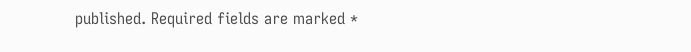published. Required fields are marked *